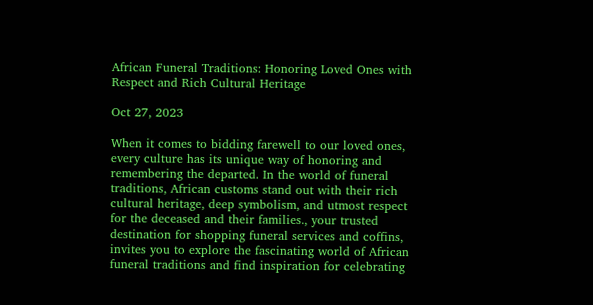African Funeral Traditions: Honoring Loved Ones with Respect and Rich Cultural Heritage

Oct 27, 2023

When it comes to bidding farewell to our loved ones, every culture has its unique way of honoring and remembering the departed. In the world of funeral traditions, African customs stand out with their rich cultural heritage, deep symbolism, and utmost respect for the deceased and their families., your trusted destination for shopping funeral services and coffins, invites you to explore the fascinating world of African funeral traditions and find inspiration for celebrating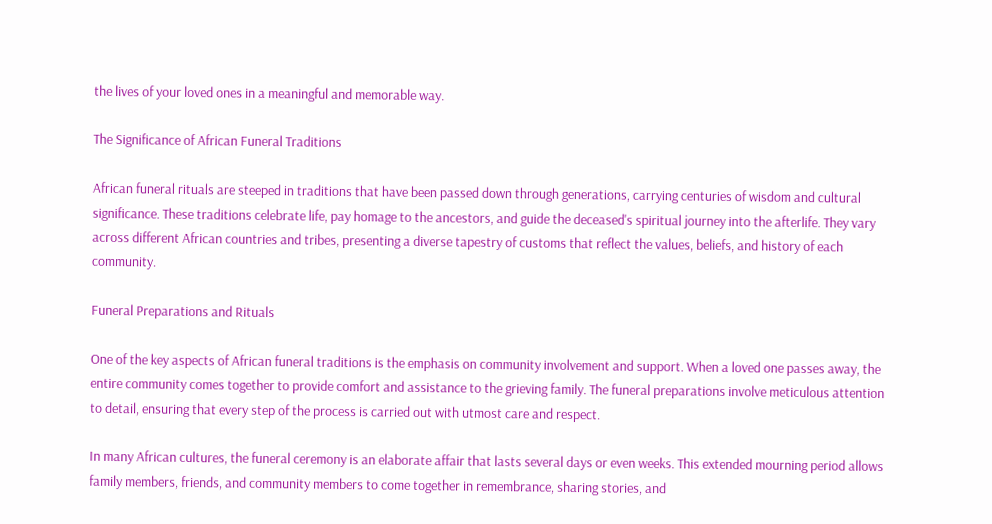the lives of your loved ones in a meaningful and memorable way.

The Significance of African Funeral Traditions

African funeral rituals are steeped in traditions that have been passed down through generations, carrying centuries of wisdom and cultural significance. These traditions celebrate life, pay homage to the ancestors, and guide the deceased's spiritual journey into the afterlife. They vary across different African countries and tribes, presenting a diverse tapestry of customs that reflect the values, beliefs, and history of each community.

Funeral Preparations and Rituals

One of the key aspects of African funeral traditions is the emphasis on community involvement and support. When a loved one passes away, the entire community comes together to provide comfort and assistance to the grieving family. The funeral preparations involve meticulous attention to detail, ensuring that every step of the process is carried out with utmost care and respect.

In many African cultures, the funeral ceremony is an elaborate affair that lasts several days or even weeks. This extended mourning period allows family members, friends, and community members to come together in remembrance, sharing stories, and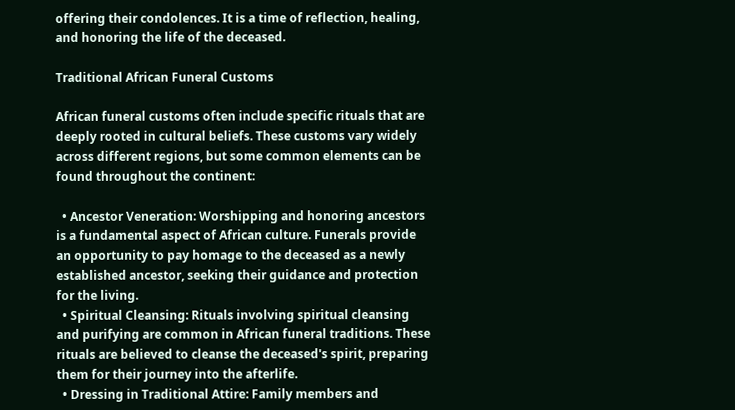offering their condolences. It is a time of reflection, healing, and honoring the life of the deceased.

Traditional African Funeral Customs

African funeral customs often include specific rituals that are deeply rooted in cultural beliefs. These customs vary widely across different regions, but some common elements can be found throughout the continent:

  • Ancestor Veneration: Worshipping and honoring ancestors is a fundamental aspect of African culture. Funerals provide an opportunity to pay homage to the deceased as a newly established ancestor, seeking their guidance and protection for the living.
  • Spiritual Cleansing: Rituals involving spiritual cleansing and purifying are common in African funeral traditions. These rituals are believed to cleanse the deceased's spirit, preparing them for their journey into the afterlife.
  • Dressing in Traditional Attire: Family members and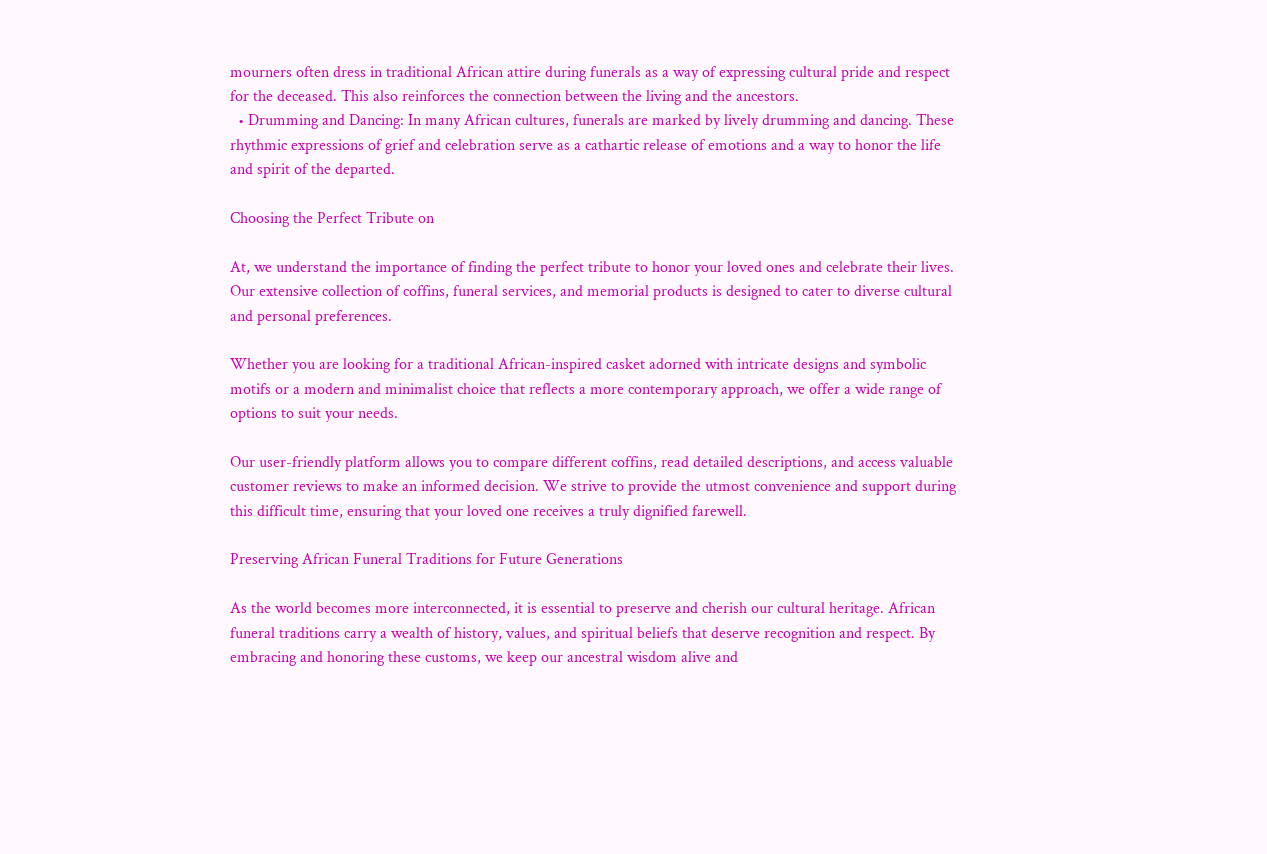mourners often dress in traditional African attire during funerals as a way of expressing cultural pride and respect for the deceased. This also reinforces the connection between the living and the ancestors.
  • Drumming and Dancing: In many African cultures, funerals are marked by lively drumming and dancing. These rhythmic expressions of grief and celebration serve as a cathartic release of emotions and a way to honor the life and spirit of the departed.

Choosing the Perfect Tribute on

At, we understand the importance of finding the perfect tribute to honor your loved ones and celebrate their lives. Our extensive collection of coffins, funeral services, and memorial products is designed to cater to diverse cultural and personal preferences.

Whether you are looking for a traditional African-inspired casket adorned with intricate designs and symbolic motifs or a modern and minimalist choice that reflects a more contemporary approach, we offer a wide range of options to suit your needs.

Our user-friendly platform allows you to compare different coffins, read detailed descriptions, and access valuable customer reviews to make an informed decision. We strive to provide the utmost convenience and support during this difficult time, ensuring that your loved one receives a truly dignified farewell.

Preserving African Funeral Traditions for Future Generations

As the world becomes more interconnected, it is essential to preserve and cherish our cultural heritage. African funeral traditions carry a wealth of history, values, and spiritual beliefs that deserve recognition and respect. By embracing and honoring these customs, we keep our ancestral wisdom alive and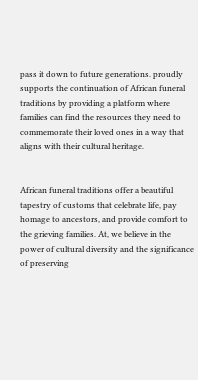pass it down to future generations. proudly supports the continuation of African funeral traditions by providing a platform where families can find the resources they need to commemorate their loved ones in a way that aligns with their cultural heritage.


African funeral traditions offer a beautiful tapestry of customs that celebrate life, pay homage to ancestors, and provide comfort to the grieving families. At, we believe in the power of cultural diversity and the significance of preserving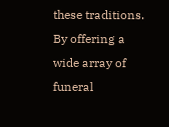these traditions. By offering a wide array of funeral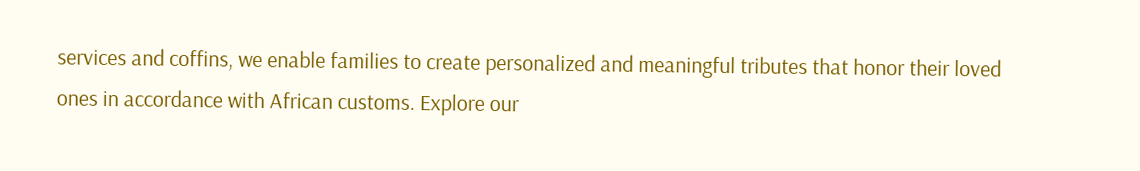services and coffins, we enable families to create personalized and meaningful tributes that honor their loved ones in accordance with African customs. Explore our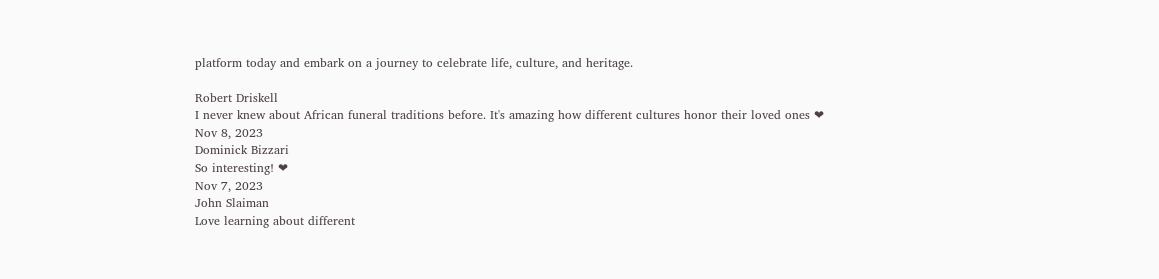platform today and embark on a journey to celebrate life, culture, and heritage.

Robert Driskell
I never knew about African funeral traditions before. It's amazing how different cultures honor their loved ones ❤
Nov 8, 2023
Dominick Bizzari
So interesting! ❤
Nov 7, 2023
John Slaiman
Love learning about different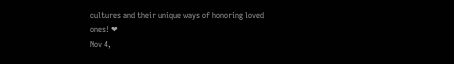cultures and their unique ways of honoring loved ones! ❤
Nov 4,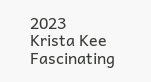2023
Krista Kee
Fascinating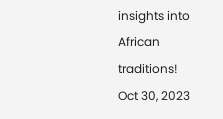insights into African traditions!
Oct 30, 2023